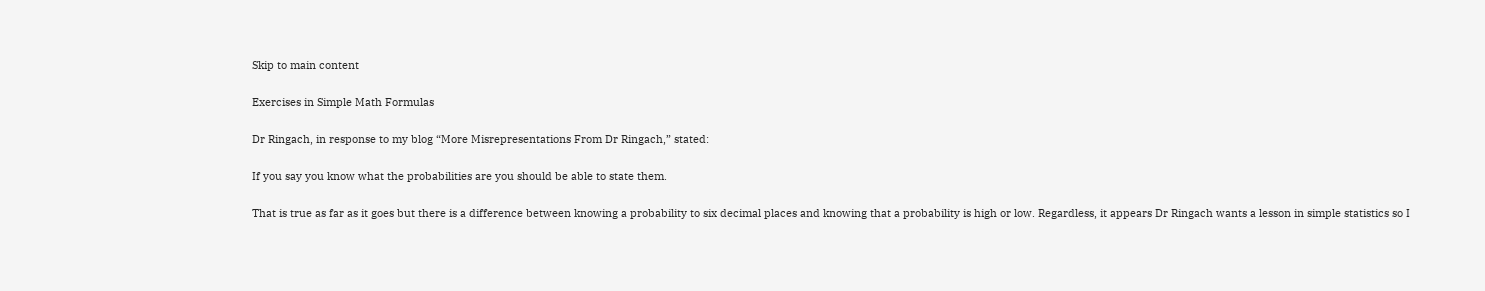Skip to main content

Exercises in Simple Math Formulas

Dr Ringach, in response to my blog “More Misrepresentations From Dr Ringach,” stated:

If you say you know what the probabilities are you should be able to state them.

That is true as far as it goes but there is a difference between knowing a probability to six decimal places and knowing that a probability is high or low. Regardless, it appears Dr Ringach wants a lesson in simple statistics so I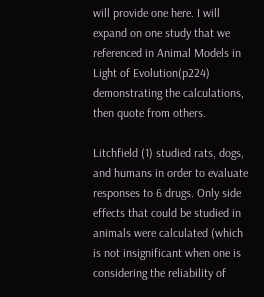will provide one here. I will expand on one study that we referenced in Animal Models in Light of Evolution(p224) demonstrating the calculations, then quote from others.

Litchfield (1) studied rats, dogs, and humans in order to evaluate responses to 6 drugs. Only side effects that could be studied in animals were calculated (which is not insignificant when one is considering the reliability of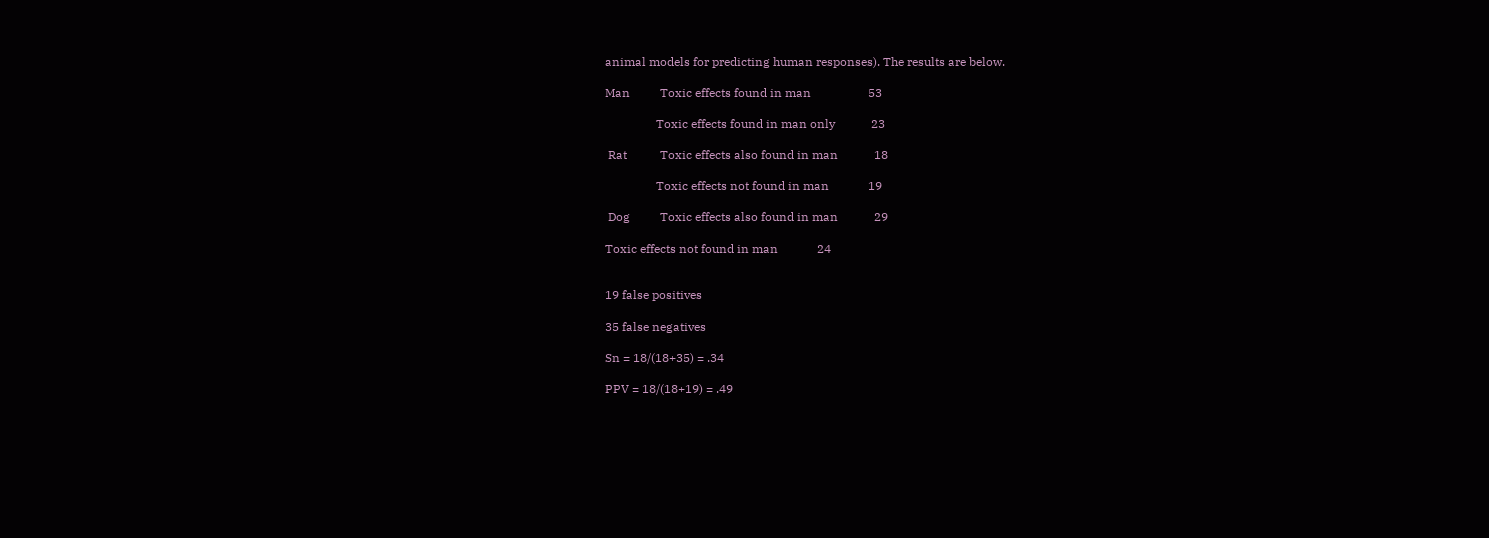animal models for predicting human responses). The results are below.

Man          Toxic effects found in man                   53

                 Toxic effects found in man only            23

 Rat           Toxic effects also found in man            18

                 Toxic effects not found in man             19

 Dog          Toxic effects also found in man            29

Toxic effects not found in man             24


19 false positives

35 false negatives

Sn = 18/(18+35) = .34

PPV = 18/(18+19) = .49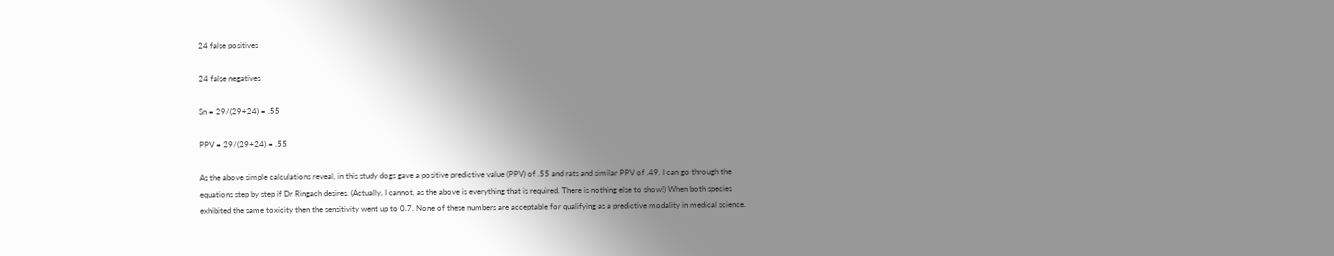24 false positives

24 false negatives

Sn = 29/(29+24) = .55

PPV = 29/(29+24) = .55

As the above simple calculations reveal, in this study dogs gave a positive predictive value (PPV) of .55 and rats and similar PPV of .49. I can go through the equations step by step if Dr Ringach desires. (Actually, I cannot, as the above is everything that is required. There is nothing else to show!) When both species exhibited the same toxicity then the sensitivity went up to 0.7. None of these numbers are acceptable for qualifying as a predictive modality in medical science.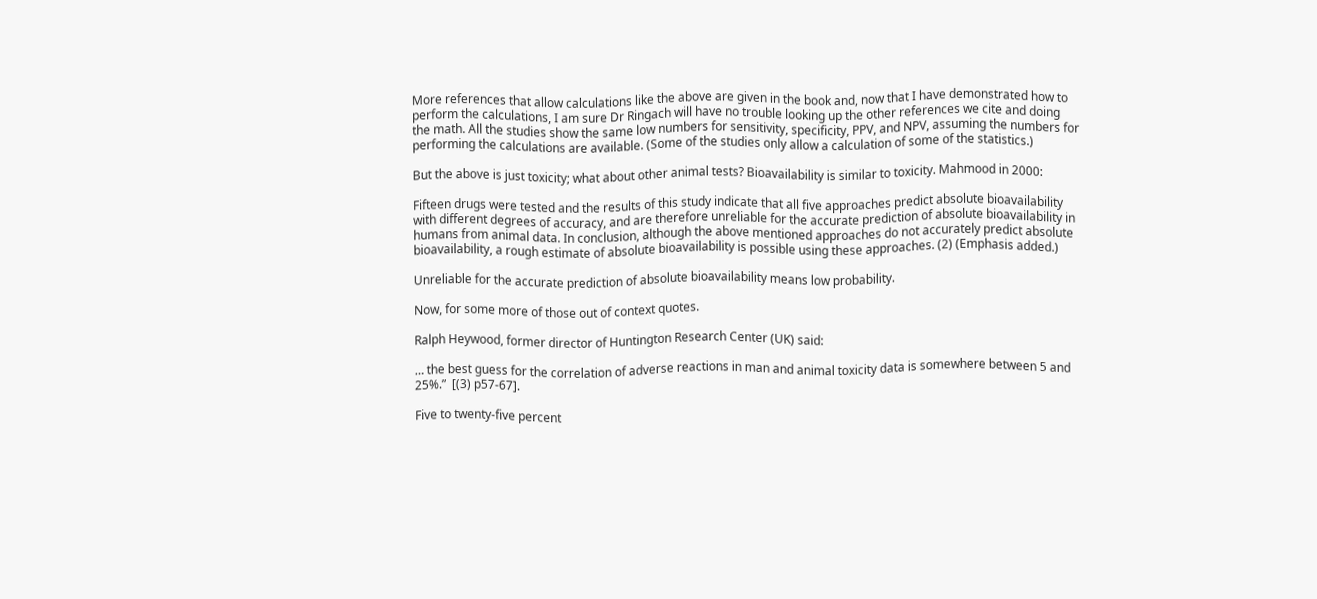More references that allow calculations like the above are given in the book and, now that I have demonstrated how to perform the calculations, I am sure Dr Ringach will have no trouble looking up the other references we cite and doing the math. All the studies show the same low numbers for sensitivity, specificity, PPV, and NPV, assuming the numbers for performing the calculations are available. (Some of the studies only allow a calculation of some of the statistics.)

But the above is just toxicity; what about other animal tests? Bioavailability is similar to toxicity. Mahmood in 2000:

Fifteen drugs were tested and the results of this study indicate that all five approaches predict absolute bioavailability with different degrees of accuracy, and are therefore unreliable for the accurate prediction of absolute bioavailability in humans from animal data. In conclusion, although the above mentioned approaches do not accurately predict absolute bioavailability, a rough estimate of absolute bioavailability is possible using these approaches. (2) (Emphasis added.)

Unreliable for the accurate prediction of absolute bioavailability means low probability.

Now, for some more of those out of context quotes.

Ralph Heywood, former director of Huntington Research Center (UK) said:

… the best guess for the correlation of adverse reactions in man and animal toxicity data is somewhere between 5 and 25%.”  [(3) p57-67].

Five to twenty-five percent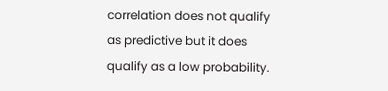correlation does not qualify as predictive but it does qualify as a low probability.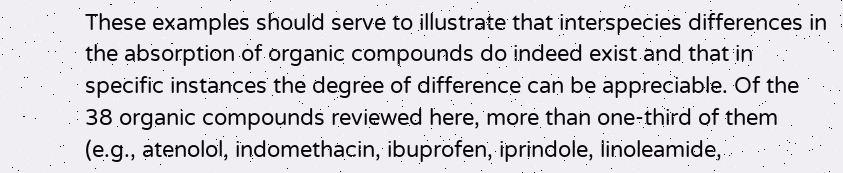These examples should serve to illustrate that interspecies differences in the absorption of organic compounds do indeed exist and that in specific instances the degree of difference can be appreciable. Of the 38 organic compounds reviewed here, more than one-third of them (e.g., atenolol, indomethacin, ibuprofen, iprindole, linoleamide,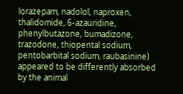lorazepam, nadolol, naproxen, thalidomide, 6-azauridine, phenylbutazone, bumadizone, trazodone, thiopental sodium, pentobarbital sodium, raubasinine) appeared to be differently absorbed by the animal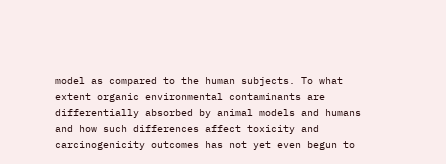model as compared to the human subjects. To what extent organic environmental contaminants are differentially absorbed by animal models and humans and how such differences affect toxicity and carcinogenicity outcomes has not yet even begun to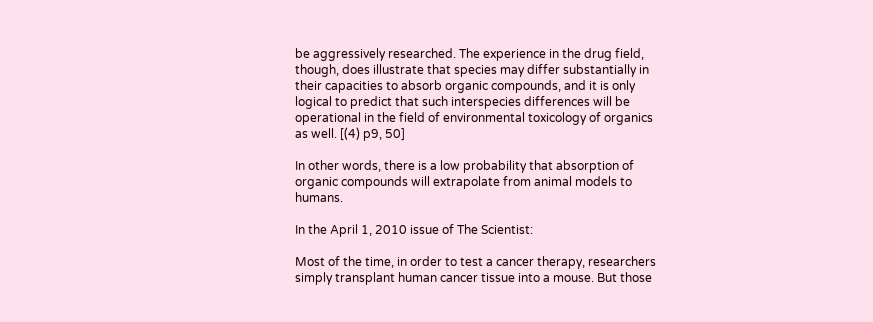be aggressively researched. The experience in the drug field, though, does illustrate that species may differ substantially in their capacities to absorb organic compounds, and it is only logical to predict that such interspecies differences will be operational in the field of environmental toxicology of organics as well. [(4) p9, 50]

In other words, there is a low probability that absorption of organic compounds will extrapolate from animal models to humans.

In the April 1, 2010 issue of The Scientist:

Most of the time, in order to test a cancer therapy, researchers simply transplant human cancer tissue into a mouse. But those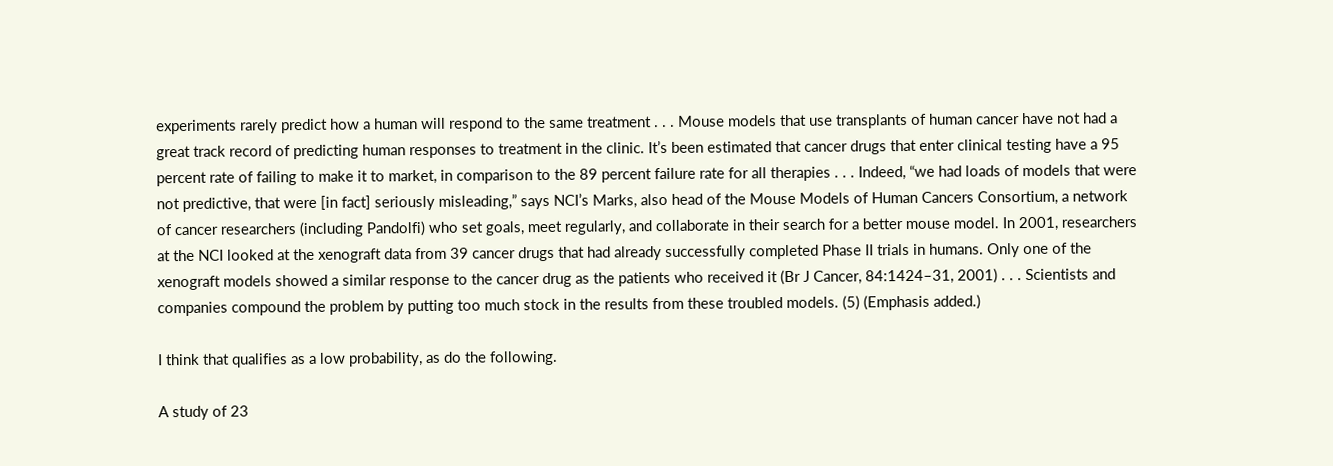experiments rarely predict how a human will respond to the same treatment . . . Mouse models that use transplants of human cancer have not had a great track record of predicting human responses to treatment in the clinic. It’s been estimated that cancer drugs that enter clinical testing have a 95 percent rate of failing to make it to market, in comparison to the 89 percent failure rate for all therapies . . . Indeed, “we had loads of models that were not predictive, that were [in fact] seriously misleading,” says NCI’s Marks, also head of the Mouse Models of Human Cancers Consortium, a network of cancer researchers (including Pandolfi) who set goals, meet regularly, and collaborate in their search for a better mouse model. In 2001, researchers at the NCI looked at the xenograft data from 39 cancer drugs that had already successfully completed Phase II trials in humans. Only one of the xenograft models showed a similar response to the cancer drug as the patients who received it (Br J Cancer, 84:1424–31, 2001) . . . Scientists and companies compound the problem by putting too much stock in the results from these troubled models. (5) (Emphasis added.)

I think that qualifies as a low probability, as do the following.

A study of 23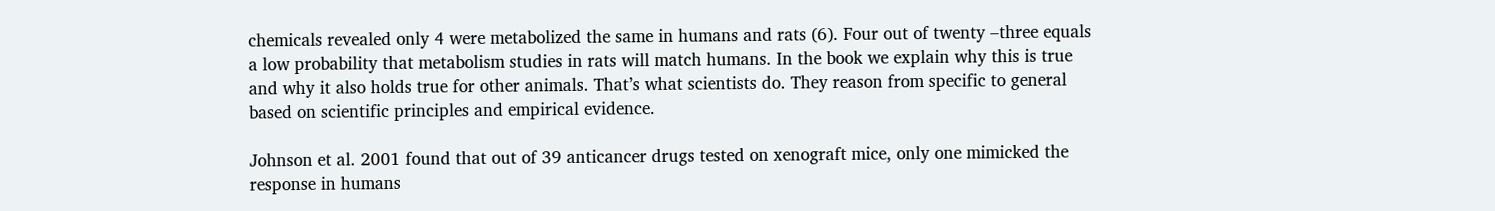chemicals revealed only 4 were metabolized the same in humans and rats (6). Four out of twenty –three equals a low probability that metabolism studies in rats will match humans. In the book we explain why this is true and why it also holds true for other animals. That’s what scientists do. They reason from specific to general based on scientific principles and empirical evidence.

Johnson et al. 2001 found that out of 39 anticancer drugs tested on xenograft mice, only one mimicked the response in humans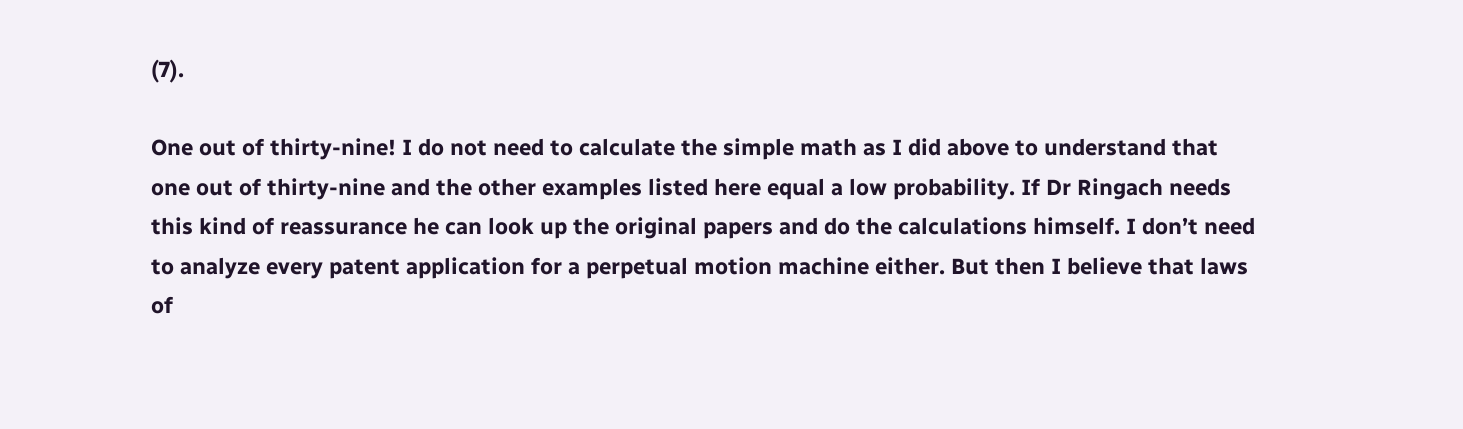(7).

One out of thirty-nine! I do not need to calculate the simple math as I did above to understand that one out of thirty-nine and the other examples listed here equal a low probability. If Dr Ringach needs this kind of reassurance he can look up the original papers and do the calculations himself. I don’t need to analyze every patent application for a perpetual motion machine either. But then I believe that laws of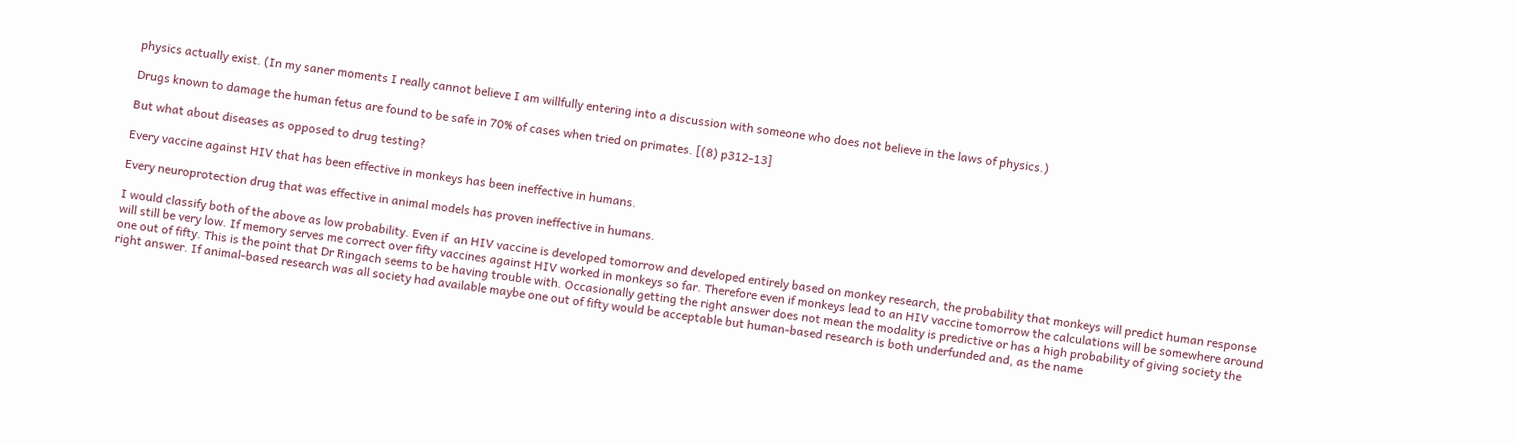physics actually exist. (In my saner moments I really cannot believe I am willfully entering into a discussion with someone who does not believe in the laws of physics.)

Drugs known to damage the human fetus are found to be safe in 70% of cases when tried on primates. [(8) p312-13]

But what about diseases as opposed to drug testing?

Every vaccine against HIV that has been effective in monkeys has been ineffective in humans.

Every neuroprotection drug that was effective in animal models has proven ineffective in humans.

I would classify both of the above as low probability. Even if  an HIV vaccine is developed tomorrow and developed entirely based on monkey research, the probability that monkeys will predict human response will still be very low. If memory serves me correct over fifty vaccines against HIV worked in monkeys so far. Therefore even if monkeys lead to an HIV vaccine tomorrow the calculations will be somewhere around one out of fifty. This is the point that Dr Ringach seems to be having trouble with. Occasionally getting the right answer does not mean the modality is predictive or has a high probability of giving society the right answer. If animal-based research was all society had available maybe one out of fifty would be acceptable but human-based research is both underfunded and, as the name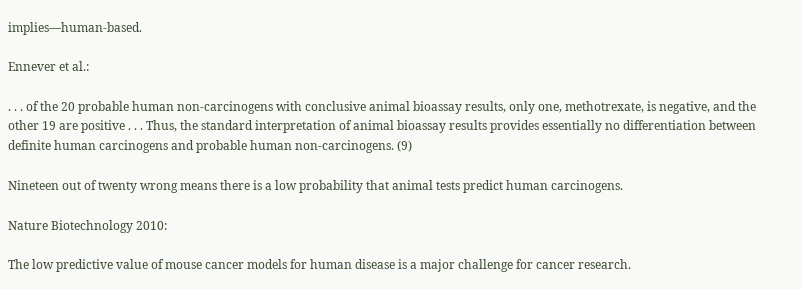implies—human-based.

Ennever et al.:

. . . of the 20 probable human non-carcinogens with conclusive animal bioassay results, only one, methotrexate, is negative, and the other 19 are positive . . . Thus, the standard interpretation of animal bioassay results provides essentially no differentiation between definite human carcinogens and probable human non-carcinogens. (9)

Nineteen out of twenty wrong means there is a low probability that animal tests predict human carcinogens.

Nature Biotechnology 2010:

The low predictive value of mouse cancer models for human disease is a major challenge for cancer research.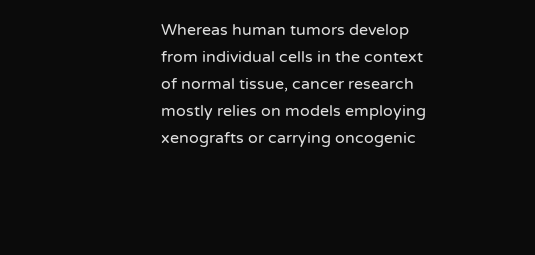Whereas human tumors develop from individual cells in the context of normal tissue, cancer research mostly relies on models employing xenografts or carrying oncogenic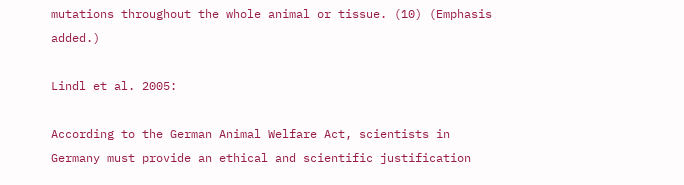mutations throughout the whole animal or tissue. (10) (Emphasis added.)

Lindl et al. 2005:

According to the German Animal Welfare Act, scientists in Germany must provide an ethical and scientific justification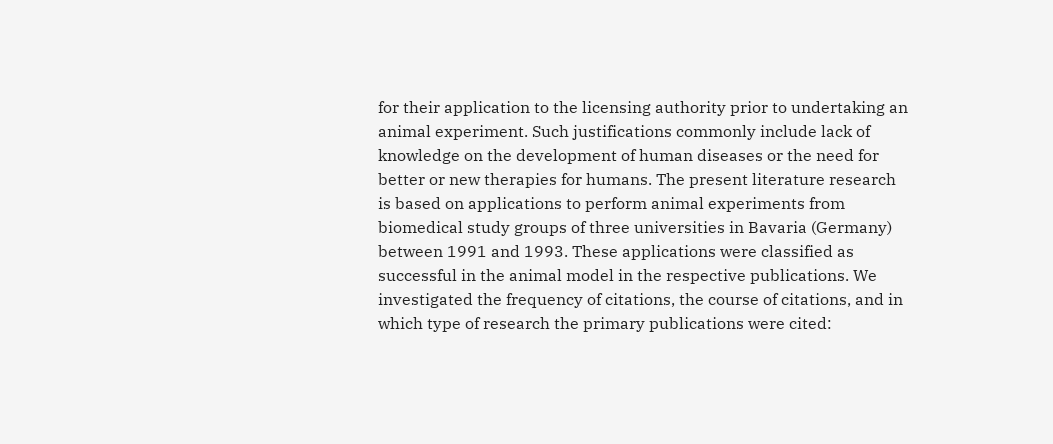for their application to the licensing authority prior to undertaking an animal experiment. Such justifications commonly include lack of knowledge on the development of human diseases or the need for better or new therapies for humans. The present literature research is based on applications to perform animal experiments from biomedical study groups of three universities in Bavaria (Germany) between 1991 and 1993. These applications were classified as successful in the animal model in the respective publications. We investigated the frequency of citations, the course of citations, and in which type of research the primary publications were cited: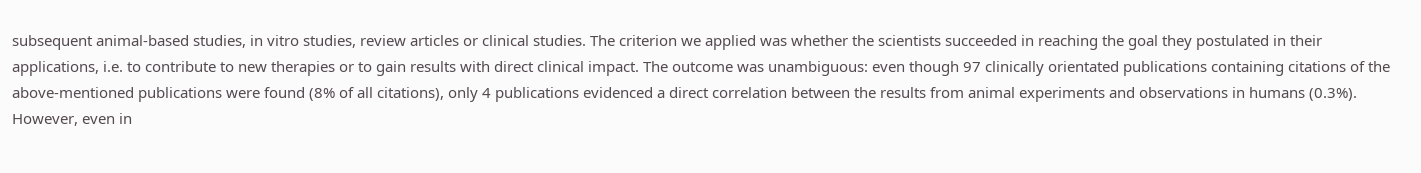subsequent animal-based studies, in vitro studies, review articles or clinical studies. The criterion we applied was whether the scientists succeeded in reaching the goal they postulated in their applications, i.e. to contribute to new therapies or to gain results with direct clinical impact. The outcome was unambiguous: even though 97 clinically orientated publications containing citations of the above-mentioned publications were found (8% of all citations), only 4 publications evidenced a direct correlation between the results from animal experiments and observations in humans (0.3%). However, even in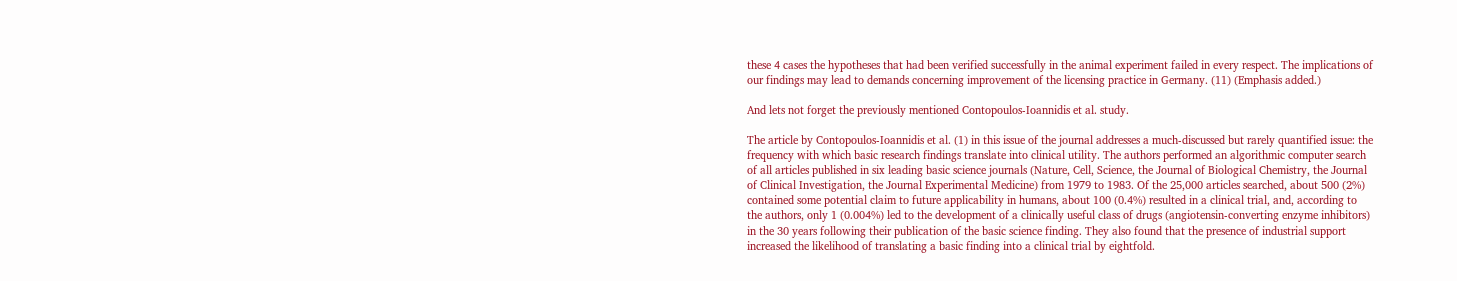these 4 cases the hypotheses that had been verified successfully in the animal experiment failed in every respect. The implications of our findings may lead to demands concerning improvement of the licensing practice in Germany. (11) (Emphasis added.)

And lets not forget the previously mentioned Contopoulos-Ioannidis et al. study.

The article by Contopoulos-Ioannidis et al. (1) in this issue of the journal addresses a much-discussed but rarely quantified issue: the frequency with which basic research findings translate into clinical utility. The authors performed an algorithmic computer search of all articles published in six leading basic science journals (Nature, Cell, Science, the Journal of Biological Chemistry, the Journal of Clinical Investigation, the Journal Experimental Medicine) from 1979 to 1983. Of the 25,000 articles searched, about 500 (2%) contained some potential claim to future applicability in humans, about 100 (0.4%) resulted in a clinical trial, and, according to the authors, only 1 (0.004%) led to the development of a clinically useful class of drugs (angiotensin-converting enzyme inhibitors) in the 30 years following their publication of the basic science finding. They also found that the presence of industrial support increased the likelihood of translating a basic finding into a clinical trial by eightfold.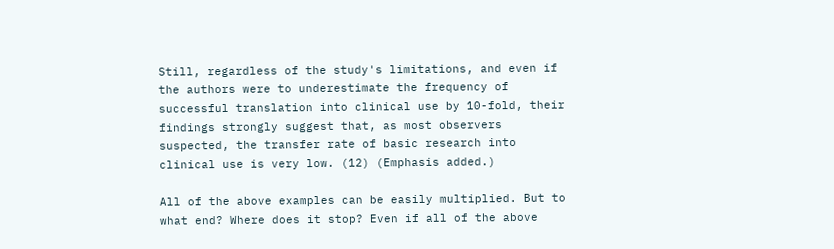Still, regardless of the study's limitations, and even if the authors were to underestimate the frequency of successful translation into clinical use by 10-fold, their findings strongly suggest that, as most observers suspected, the transfer rate of basic research into clinical use is very low. (12) (Emphasis added.)

All of the above examples can be easily multiplied. But to what end? Where does it stop? Even if all of the above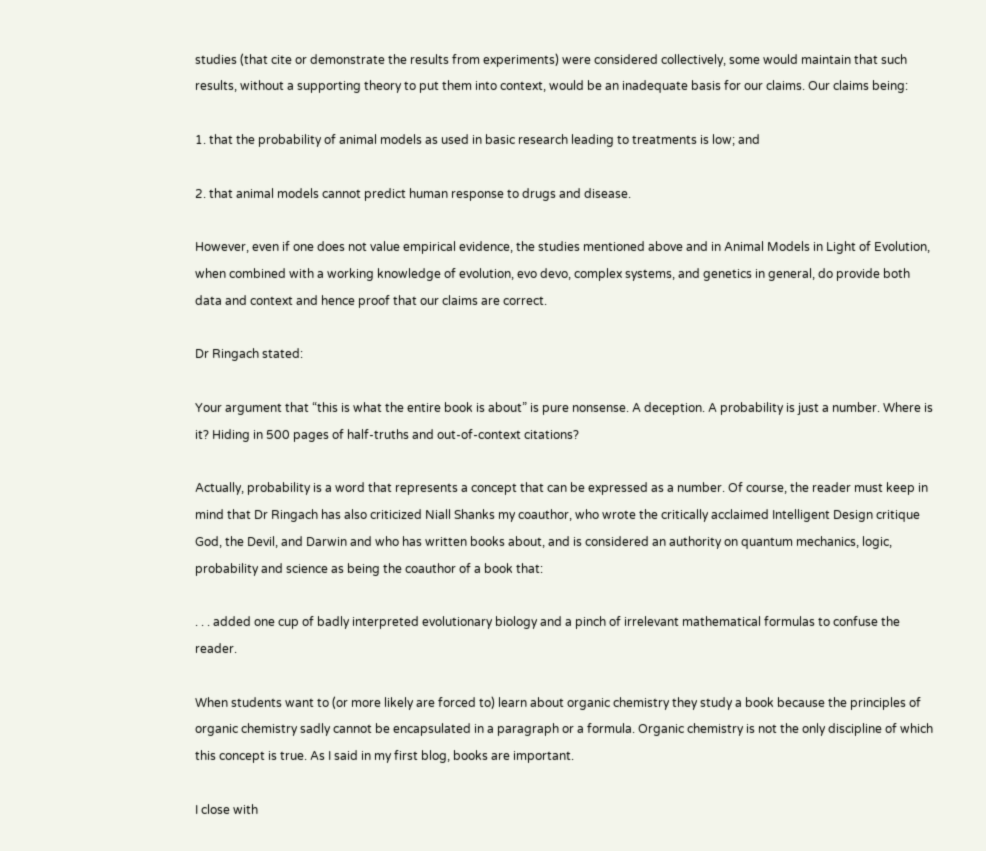studies (that cite or demonstrate the results from experiments) were considered collectively, some would maintain that such results, without a supporting theory to put them into context, would be an inadequate basis for our claims. Our claims being:

1. that the probability of animal models as used in basic research leading to treatments is low; and

2. that animal models cannot predict human response to drugs and disease.

However, even if one does not value empirical evidence, the studies mentioned above and in Animal Models in Light of Evolution, when combined with a working knowledge of evolution, evo devo, complex systems, and genetics in general, do provide both data and context and hence proof that our claims are correct.

Dr Ringach stated:

Your argument that “this is what the entire book is about” is pure nonsense. A deception. A probability is just a number. Where is it? Hiding in 500 pages of half-truths and out-of-context citations?

Actually, probability is a word that represents a concept that can be expressed as a number. Of course, the reader must keep in mind that Dr Ringach has also criticized Niall Shanks my coauthor, who wrote the critically acclaimed Intelligent Design critique God, the Devil, and Darwin and who has written books about, and is considered an authority on quantum mechanics, logic, probability and science as being the coauthor of a book that:

. . . added one cup of badly interpreted evolutionary biology and a pinch of irrelevant mathematical formulas to confuse the reader.

When students want to (or more likely are forced to) learn about organic chemistry they study a book because the principles of organic chemistry sadly cannot be encapsulated in a paragraph or a formula. Organic chemistry is not the only discipline of which this concept is true. As I said in my first blog, books are important.

I close with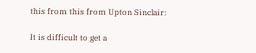this from this from Upton Sinclair:

It is difficult to get a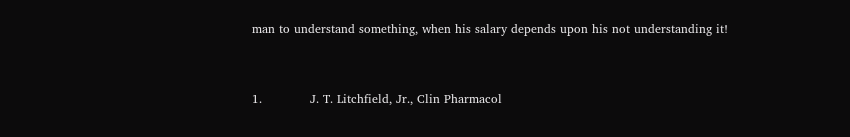man to understand something, when his salary depends upon his not understanding it!


1.            J. T. Litchfield, Jr., Clin Pharmacol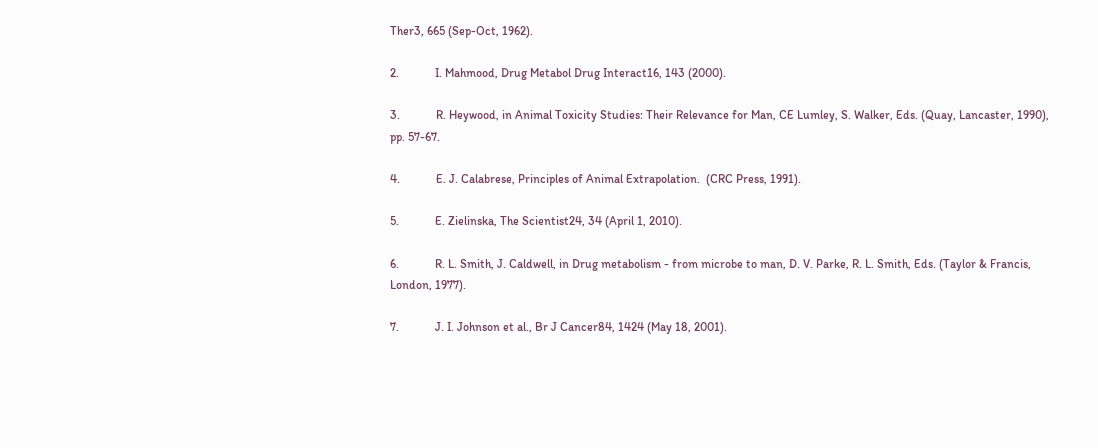Ther3, 665 (Sep-Oct, 1962).

2.            I. Mahmood, Drug Metabol Drug Interact16, 143 (2000).

3.            R. Heywood, in Animal Toxicity Studies: Their Relevance for Man, CE Lumley, S. Walker, Eds. (Quay, Lancaster, 1990),  pp. 57-67.

4.            E. J. Calabrese, Principles of Animal Extrapolation.  (CRC Press, 1991).

5.            E. Zielinska, The Scientist24, 34 (April 1, 2010).

6.            R. L. Smith, J. Caldwell, in Drug metabolism - from microbe to man, D. V. Parke, R. L. Smith, Eds. (Taylor & Francis, London, 1977).

7.            J. I. Johnson et al., Br J Cancer84, 1424 (May 18, 2001).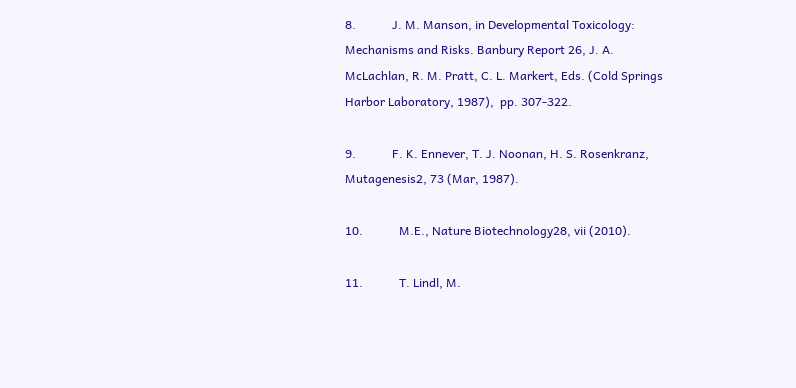8.            J. M. Manson, in Developmental Toxicology: Mechanisms and Risks. Banbury Report 26, J. A. McLachlan, R. M. Pratt, C. L. Markert, Eds. (Cold Springs Harbor Laboratory, 1987),  pp. 307-322.

9.            F. K. Ennever, T. J. Noonan, H. S. Rosenkranz, Mutagenesis2, 73 (Mar, 1987).

10.            M.E., Nature Biotechnology28, vii (2010).

11.            T. Lindl, M.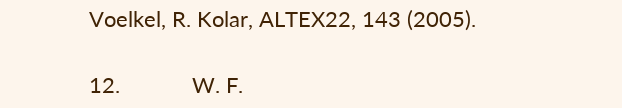Voelkel, R. Kolar, ALTEX22, 143 (2005).

12.            W. F.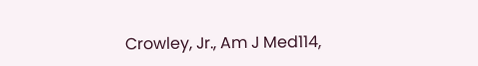Crowley, Jr., Am J Med114,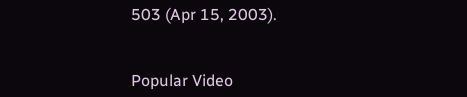503 (Apr 15, 2003).


Popular Video